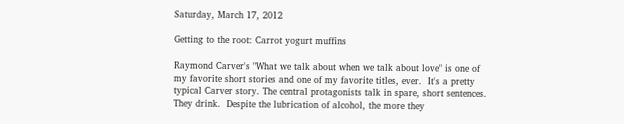Saturday, March 17, 2012

Getting to the root: Carrot yogurt muffins

Raymond Carver's "What we talk about when we talk about love" is one of my favorite short stories and one of my favorite titles, ever.  It's a pretty typical Carver story. The central protagonists talk in spare, short sentences.  They drink.  Despite the lubrication of alcohol, the more they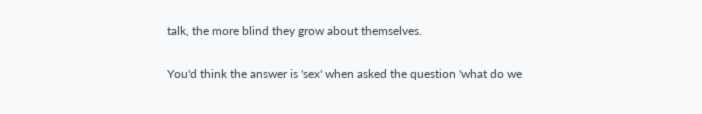talk, the more blind they grow about themselves.

You'd think the answer is 'sex' when asked the question 'what do we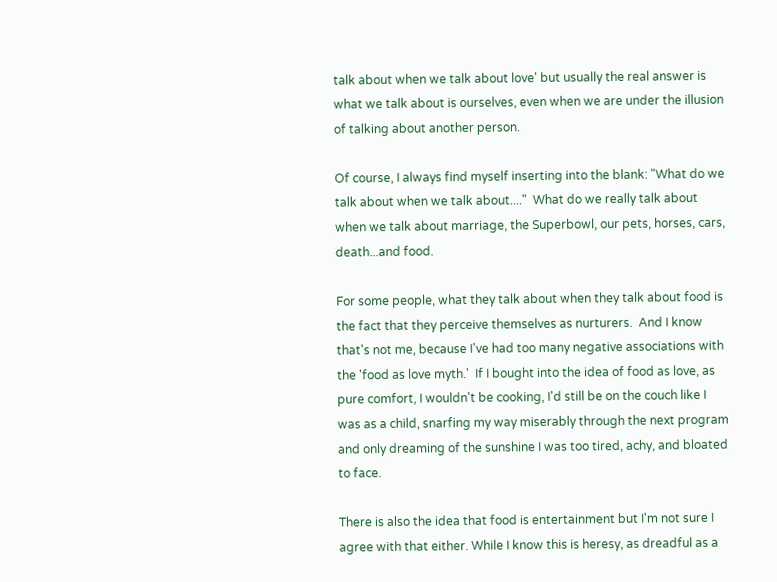talk about when we talk about love' but usually the real answer is what we talk about is ourselves, even when we are under the illusion of talking about another person.

Of course, I always find myself inserting into the blank: "What do we talk about when we talk about...."  What do we really talk about when we talk about marriage, the Superbowl, our pets, horses, cars, death...and food.

For some people, what they talk about when they talk about food is the fact that they perceive themselves as nurturers.  And I know that's not me, because I've had too many negative associations with the 'food as love myth.'  If I bought into the idea of food as love, as pure comfort, I wouldn't be cooking, I'd still be on the couch like I was as a child, snarfing my way miserably through the next program and only dreaming of the sunshine I was too tired, achy, and bloated to face.

There is also the idea that food is entertainment but I'm not sure I agree with that either. While I know this is heresy, as dreadful as a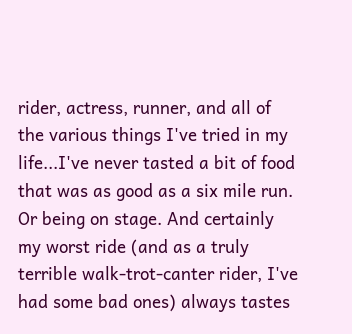rider, actress, runner, and all of the various things I've tried in my life...I've never tasted a bit of food that was as good as a six mile run. Or being on stage. And certainly my worst ride (and as a truly terrible walk-trot-canter rider, I've had some bad ones) always tastes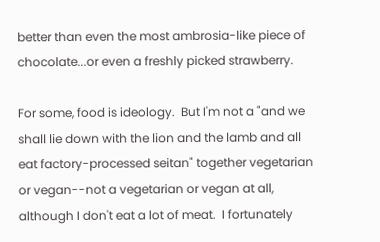better than even the most ambrosia-like piece of chocolate...or even a freshly picked strawberry.

For some, food is ideology.  But I'm not a "and we shall lie down with the lion and the lamb and all eat factory-processed seitan" together vegetarian or vegan--not a vegetarian or vegan at all, although I don't eat a lot of meat.  I fortunately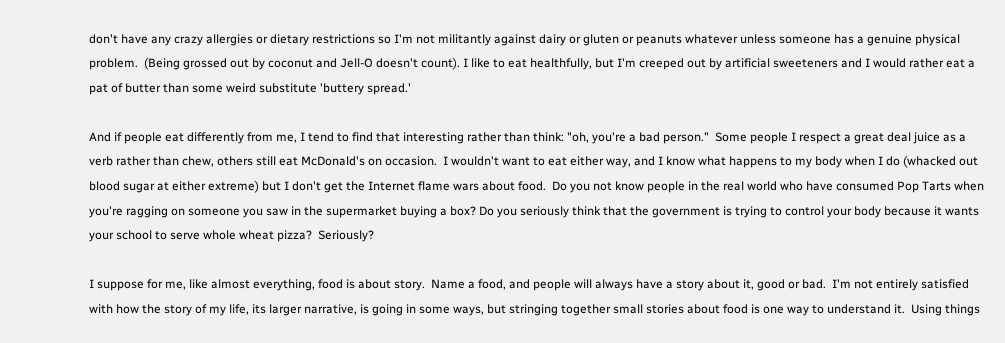don't have any crazy allergies or dietary restrictions so I'm not militantly against dairy or gluten or peanuts whatever unless someone has a genuine physical problem.  (Being grossed out by coconut and Jell-O doesn't count). I like to eat healthfully, but I'm creeped out by artificial sweeteners and I would rather eat a pat of butter than some weird substitute 'buttery spread.'

And if people eat differently from me, I tend to find that interesting rather than think: "oh, you're a bad person."  Some people I respect a great deal juice as a verb rather than chew, others still eat McDonald's on occasion.  I wouldn't want to eat either way, and I know what happens to my body when I do (whacked out blood sugar at either extreme) but I don't get the Internet flame wars about food.  Do you not know people in the real world who have consumed Pop Tarts when you're ragging on someone you saw in the supermarket buying a box? Do you seriously think that the government is trying to control your body because it wants your school to serve whole wheat pizza?  Seriously?

I suppose for me, like almost everything, food is about story.  Name a food, and people will always have a story about it, good or bad.  I'm not entirely satisfied with how the story of my life, its larger narrative, is going in some ways, but stringing together small stories about food is one way to understand it.  Using things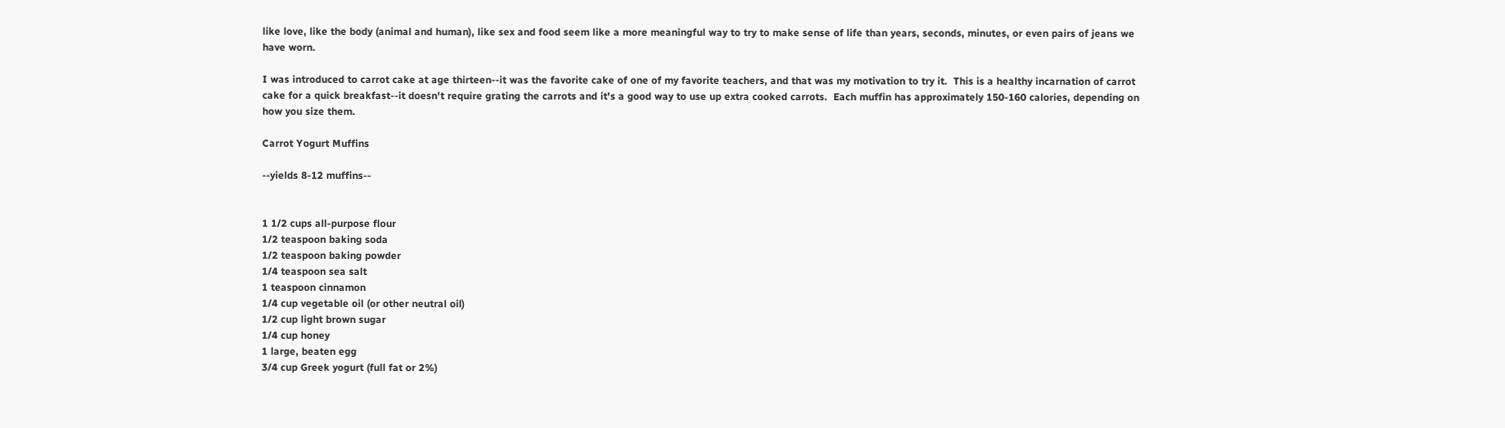like love, like the body (animal and human), like sex and food seem like a more meaningful way to try to make sense of life than years, seconds, minutes, or even pairs of jeans we have worn.

I was introduced to carrot cake at age thirteen--it was the favorite cake of one of my favorite teachers, and that was my motivation to try it.  This is a healthy incarnation of carrot cake for a quick breakfast--it doesn't require grating the carrots and it's a good way to use up extra cooked carrots.  Each muffin has approximately 150-160 calories, depending on how you size them.

Carrot Yogurt Muffins

--yields 8-12 muffins--


1 1/2 cups all-purpose flour
1/2 teaspoon baking soda
1/2 teaspoon baking powder
1/4 teaspoon sea salt
1 teaspoon cinnamon
1/4 cup vegetable oil (or other neutral oil)
1/2 cup light brown sugar
1/4 cup honey
1 large, beaten egg
3/4 cup Greek yogurt (full fat or 2%)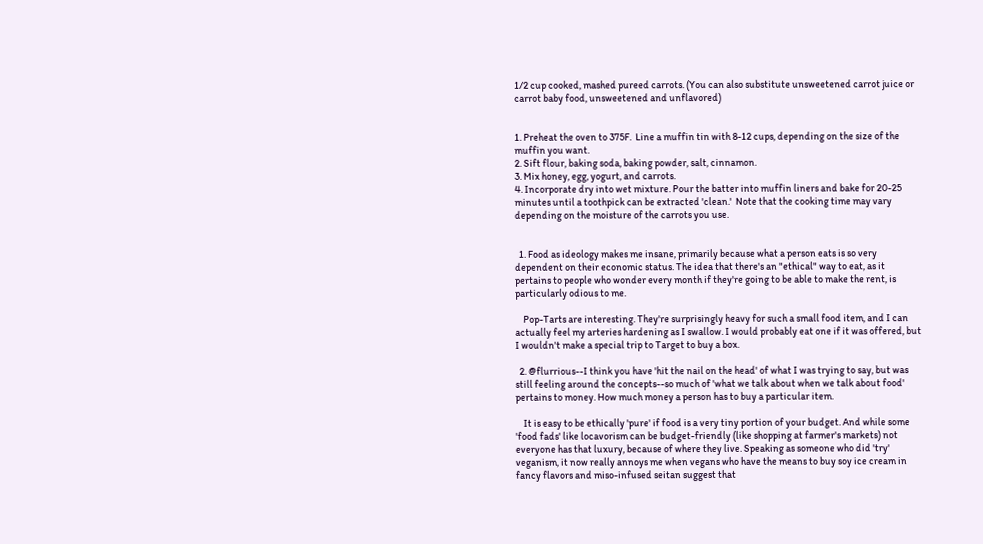1/2 cup cooked, mashed pureed carrots. (You can also substitute unsweetened carrot juice or carrot baby food, unsweetened and unflavored)


1. Preheat the oven to 375F.  Line a muffin tin with 8-12 cups, depending on the size of the muffin you want.
2. Sift flour, baking soda, baking powder, salt, cinnamon.
3. Mix honey, egg, yogurt, and carrots.
4. Incorporate dry into wet mixture. Pour the batter into muffin liners and bake for 20-25 minutes until a toothpick can be extracted 'clean.'  Note that the cooking time may vary depending on the moisture of the carrots you use.


  1. Food as ideology makes me insane, primarily because what a person eats is so very dependent on their economic status. The idea that there's an "ethical" way to eat, as it pertains to people who wonder every month if they're going to be able to make the rent, is particularly odious to me.

    Pop-Tarts are interesting. They're surprisingly heavy for such a small food item, and I can actually feel my arteries hardening as I swallow. I would probably eat one if it was offered, but I wouldn't make a special trip to Target to buy a box.

  2. @flurrious--I think you have 'hit the nail on the head' of what I was trying to say, but was still feeling around the concepts--so much of 'what we talk about when we talk about food' pertains to money. How much money a person has to buy a particular item.

    It is easy to be ethically 'pure' if food is a very tiny portion of your budget. And while some 'food fads' like locavorism can be budget-friendly (like shopping at farmer's markets) not everyone has that luxury, because of where they live. Speaking as someone who did 'try' veganism, it now really annoys me when vegans who have the means to buy soy ice cream in fancy flavors and miso-infused seitan suggest that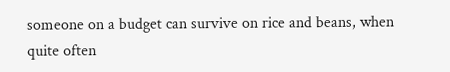someone on a budget can survive on rice and beans, when quite often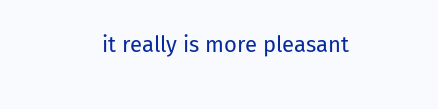it really is more pleasant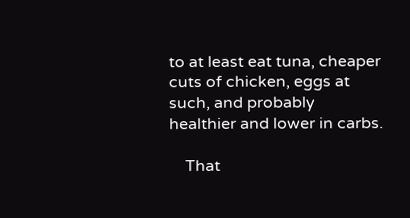to at least eat tuna, cheaper cuts of chicken, eggs at such, and probably healthier and lower in carbs.

    That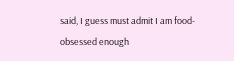said, I guess must admit I am food-obsessed enough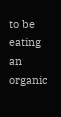to be eating an organic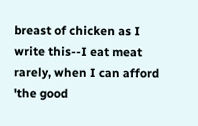breast of chicken as I write this--I eat meat rarely, when I can afford 'the good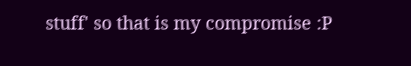stuff' so that is my compromise :P